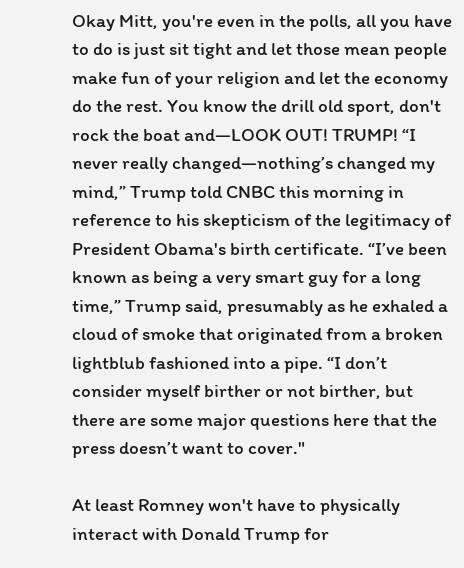Okay Mitt, you're even in the polls, all you have to do is just sit tight and let those mean people make fun of your religion and let the economy do the rest. You know the drill old sport, don't rock the boat and—LOOK OUT! TRUMP! “I never really changed—nothing’s changed my mind,” Trump told CNBC this morning in reference to his skepticism of the legitimacy of President Obama's birth certificate. “I’ve been known as being a very smart guy for a long time,” Trump said, presumably as he exhaled a cloud of smoke that originated from a broken lightblub fashioned into a pipe. “I don’t consider myself birther or not birther, but there are some major questions here that the press doesn’t want to cover."

At least Romney won't have to physically interact with Donald Trump for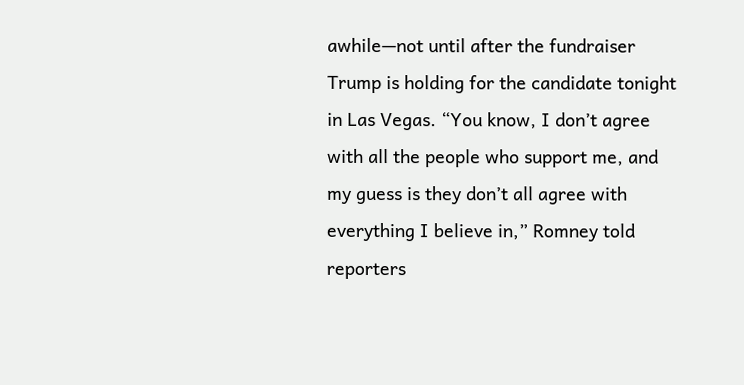awhile—not until after the fundraiser Trump is holding for the candidate tonight in Las Vegas. “You know, I don’t agree with all the people who support me, and my guess is they don’t all agree with everything I believe in,” Romney told reporters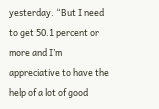yesterday. “But I need to get 50.1 percent or more and I’m appreciative to have the help of a lot of good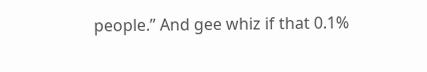people.” And gee whiz if that 0.1%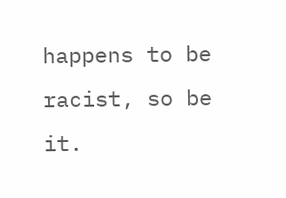happens to be racist, so be it.